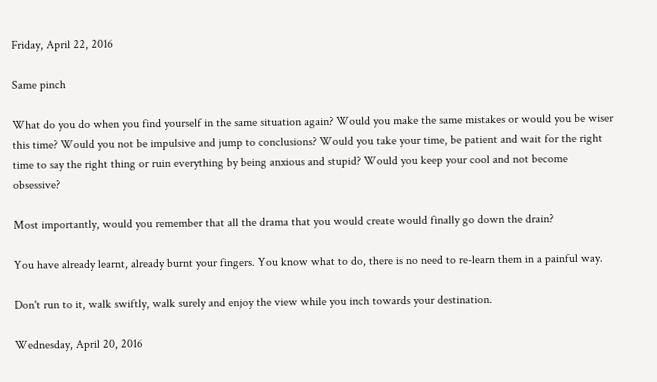Friday, April 22, 2016

Same pinch

What do you do when you find yourself in the same situation again? Would you make the same mistakes or would you be wiser this time? Would you not be impulsive and jump to conclusions? Would you take your time, be patient and wait for the right time to say the right thing or ruin everything by being anxious and stupid? Would you keep your cool and not become obsessive?

Most importantly, would you remember that all the drama that you would create would finally go down the drain?

You have already learnt, already burnt your fingers. You know what to do, there is no need to re-learn them in a painful way.

Don't run to it, walk swiftly, walk surely and enjoy the view while you inch towards your destination.

Wednesday, April 20, 2016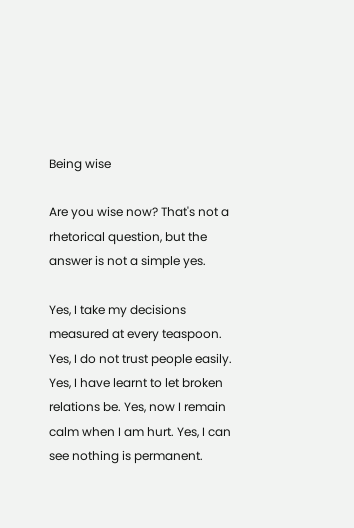Being wise

Are you wise now? That's not a rhetorical question, but the answer is not a simple yes.

Yes, I take my decisions measured at every teaspoon. Yes, I do not trust people easily. Yes, I have learnt to let broken relations be. Yes, now I remain calm when I am hurt. Yes, I can see nothing is permanent.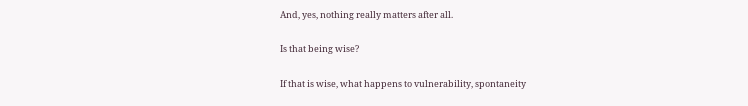And, yes, nothing really matters after all.

Is that being wise?

If that is wise, what happens to vulnerability, spontaneity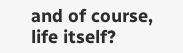and of course, life itself?